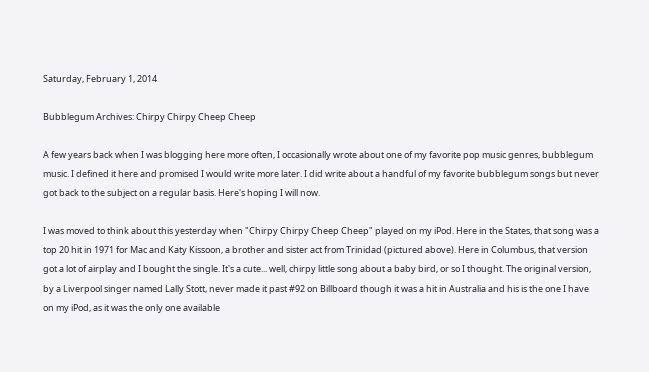Saturday, February 1, 2014

Bubblegum Archives: Chirpy Chirpy Cheep Cheep

A few years back when I was blogging here more often, I occasionally wrote about one of my favorite pop music genres, bubblegum music. I defined it here and promised I would write more later. I did write about a handful of my favorite bubblegum songs but never got back to the subject on a regular basis. Here's hoping I will now.

I was moved to think about this yesterday when "Chirpy Chirpy Cheep Cheep" played on my iPod. Here in the States, that song was a top 20 hit in 1971 for Mac and Katy Kissoon, a brother and sister act from Trinidad (pictured above). Here in Columbus, that version got a lot of airplay and I bought the single. It's a cute... well, chirpy little song about a baby bird, or so I thought. The original version, by a Liverpool singer named Lally Stott, never made it past #92 on Billboard though it was a hit in Australia and his is the one I have on my iPod, as it was the only one available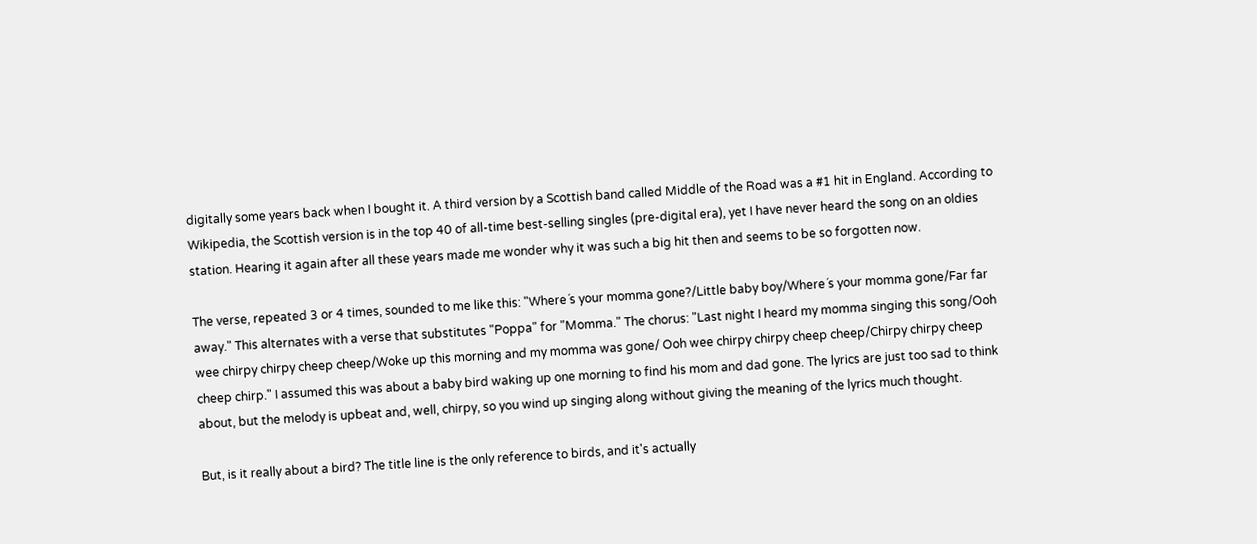digitally some years back when I bought it. A third version by a Scottish band called Middle of the Road was a #1 hit in England. According to Wikipedia, the Scottish version is in the top 40 of all-time best-selling singles (pre-digital era), yet I have never heard the song on an oldies station. Hearing it again after all these years made me wonder why it was such a big hit then and seems to be so forgotten now.

The verse, repeated 3 or 4 times, sounded to me like this: "Where´s your momma gone?/Little baby boy/Where´s your momma gone/Far far away." This alternates with a verse that substitutes "Poppa" for "Momma." The chorus: "Last night I heard my momma singing this song/Ooh wee chirpy chirpy cheep cheep/Woke up this morning and my momma was gone/ Ooh wee chirpy chirpy cheep cheep/Chirpy chirpy cheep cheep chirp." I assumed this was about a baby bird waking up one morning to find his mom and dad gone. The lyrics are just too sad to think about, but the melody is upbeat and, well, chirpy, so you wind up singing along without giving the meaning of the lyrics much thought.

But, is it really about a bird? The title line is the only reference to birds, and it's actually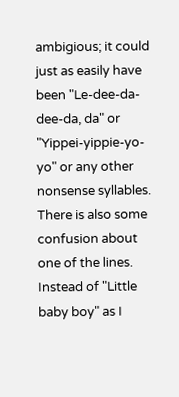ambigious; it could just as easily have been "Le-dee-da-dee-da, da" or "Yippei-yippie-yo-yo" or any other nonsense syllables. There is also some confusion about one of the lines. Instead of "Little baby boy" as I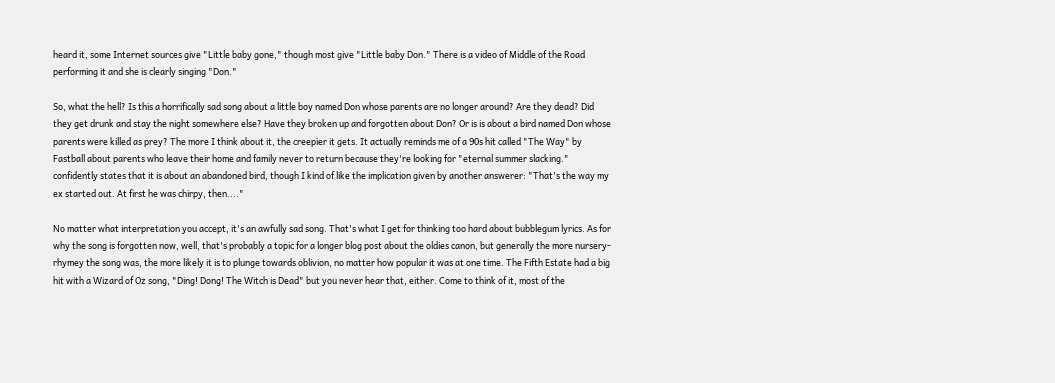heard it, some Internet sources give "Little baby gone," though most give "Little baby Don." There is a video of Middle of the Road performing it and she is clearly singing "Don."

So, what the hell? Is this a horrifically sad song about a little boy named Don whose parents are no longer around? Are they dead? Did they get drunk and stay the night somewhere else? Have they broken up and forgotten about Don? Or is is about a bird named Don whose parents were killed as prey? The more I think about it, the creepier it gets. It actually reminds me of a 90s hit called "The Way" by Fastball about parents who leave their home and family never to return because they're looking for "eternal summer slacking." confidently states that it is about an abandoned bird, though I kind of like the implication given by another answerer: "That's the way my ex started out. At first he was chirpy, then...."

No matter what interpretation you accept, it's an awfully sad song. That's what I get for thinking too hard about bubblegum lyrics. As for why the song is forgotten now, well, that's probably a topic for a longer blog post about the oldies canon, but generally the more nursery-rhymey the song was, the more likely it is to plunge towards oblivion, no matter how popular it was at one time. The Fifth Estate had a big hit with a Wizard of Oz song, "Ding! Dong! The Witch is Dead" but you never hear that, either. Come to think of it, most of the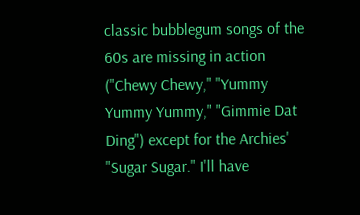classic bubblegum songs of the 60s are missing in action ("Chewy Chewy," "Yummy Yummy Yummy," "Gimmie Dat Ding") except for the Archies' "Sugar Sugar." I'll have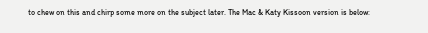to chew on this and chirp some more on the subject later. The Mac & Katy Kissoon version is below: